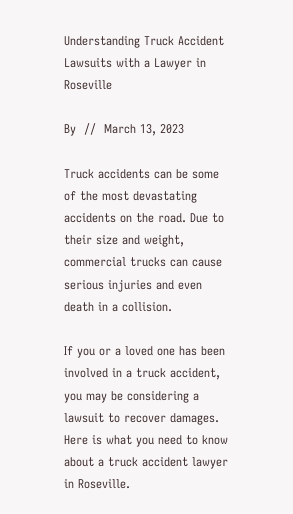Understanding Truck Accident Lawsuits with a Lawyer in Roseville

By  //  March 13, 2023

Truck accidents can be some of the most devastating accidents on the road. Due to their size and weight, commercial trucks can cause serious injuries and even death in a collision.

If you or a loved one has been involved in a truck accident, you may be considering a lawsuit to recover damages. Here is what you need to know about a truck accident lawyer in Roseville.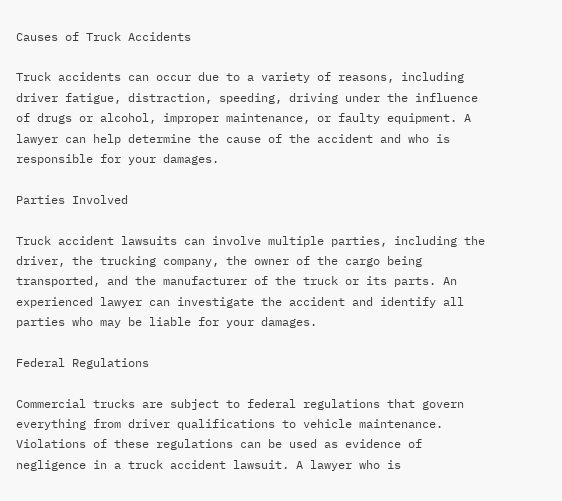Causes of Truck Accidents

Truck accidents can occur due to a variety of reasons, including driver fatigue, distraction, speeding, driving under the influence of drugs or alcohol, improper maintenance, or faulty equipment. A lawyer can help determine the cause of the accident and who is responsible for your damages.

Parties Involved

Truck accident lawsuits can involve multiple parties, including the driver, the trucking company, the owner of the cargo being transported, and the manufacturer of the truck or its parts. An experienced lawyer can investigate the accident and identify all parties who may be liable for your damages.

Federal Regulations

Commercial trucks are subject to federal regulations that govern everything from driver qualifications to vehicle maintenance. Violations of these regulations can be used as evidence of negligence in a truck accident lawsuit. A lawyer who is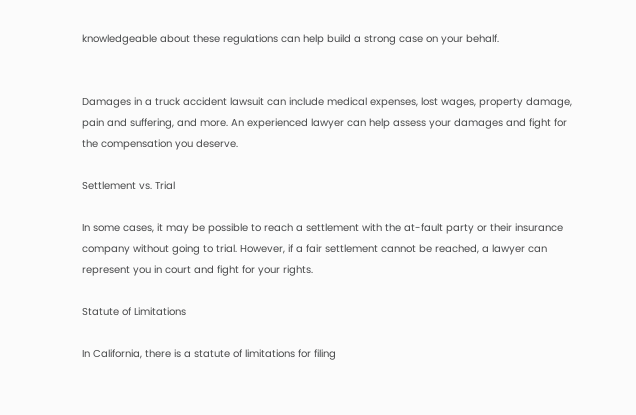knowledgeable about these regulations can help build a strong case on your behalf.


Damages in a truck accident lawsuit can include medical expenses, lost wages, property damage, pain and suffering, and more. An experienced lawyer can help assess your damages and fight for the compensation you deserve.

Settlement vs. Trial

In some cases, it may be possible to reach a settlement with the at-fault party or their insurance company without going to trial. However, if a fair settlement cannot be reached, a lawyer can represent you in court and fight for your rights.

Statute of Limitations

In California, there is a statute of limitations for filing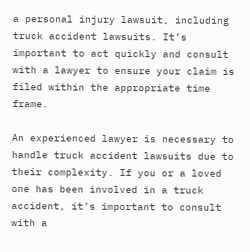a personal injury lawsuit, including truck accident lawsuits. It’s important to act quickly and consult with a lawyer to ensure your claim is filed within the appropriate time frame.

An experienced lawyer is necessary to handle truck accident lawsuits due to their complexity. If you or a loved one has been involved in a truck accident, it’s important to consult with a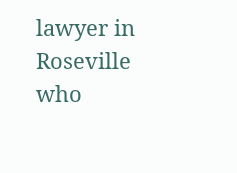lawyer in Roseville who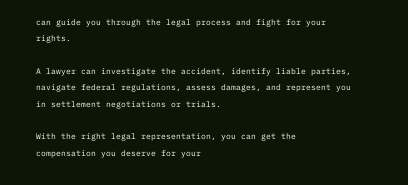can guide you through the legal process and fight for your rights.

A lawyer can investigate the accident, identify liable parties, navigate federal regulations, assess damages, and represent you in settlement negotiations or trials.

With the right legal representation, you can get the compensation you deserve for your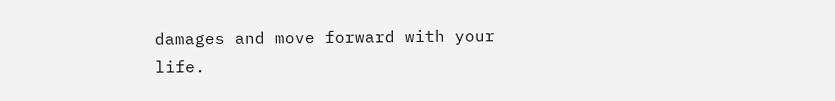damages and move forward with your life.